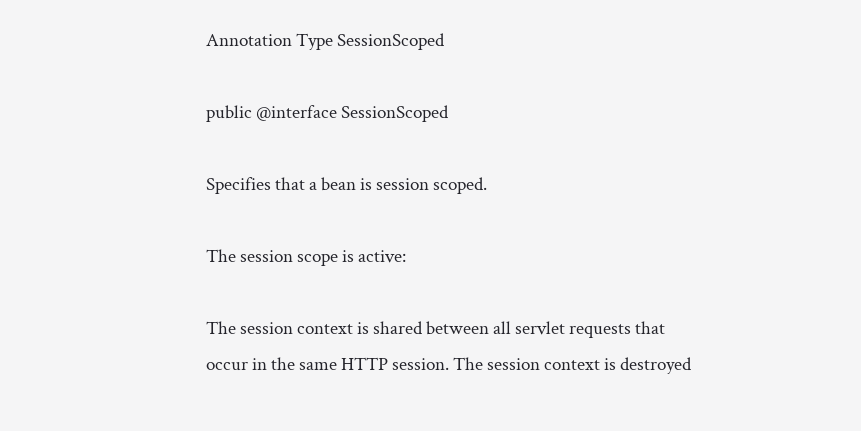Annotation Type SessionScoped

public @interface SessionScoped

Specifies that a bean is session scoped.

The session scope is active:

The session context is shared between all servlet requests that occur in the same HTTP session. The session context is destroyed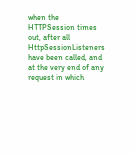when the HTTPSession times out, after all HttpSessionListeners have been called, and at the very end of any request in which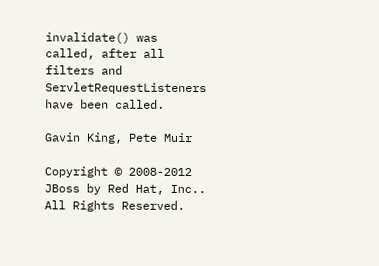invalidate() was called, after all filters and ServletRequestListeners have been called.

Gavin King, Pete Muir

Copyright © 2008-2012 JBoss by Red Hat, Inc.. All Rights Reserved.